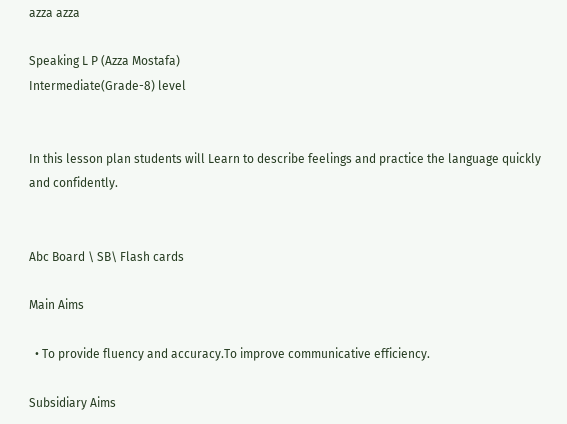azza azza

Speaking L P (Azza Mostafa)
Intermediate(Grade-8) level


In this lesson plan students will Learn to describe feelings and practice the language quickly and confidently.


Abc Board \ SB\ Flash cards

Main Aims

  • To provide fluency and accuracy.To improve communicative efficiency.

Subsidiary Aims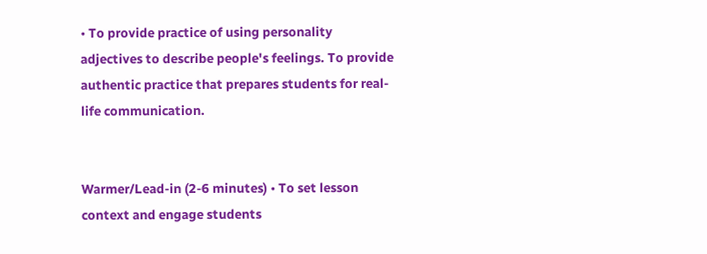• To provide practice of using personality adjectives to describe people's feelings. To provide authentic practice that prepares students for real-life communication.


Warmer/Lead-in (2-6 minutes) • To set lesson context and engage students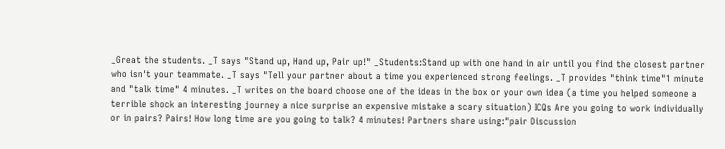_Great the students. _T says "Stand up, Hand up, Pair up!" _Students:Stand up with one hand in air until you find the closest partner who isn't your teammate. _T says "Tell your partner about a time you experienced strong feelings. _T provides "think time"1 minute and "talk time" 4 minutes. _T writes on the board choose one of the ideas in the box or your own idea (a time you helped someone a terrible shock an interesting journey a nice surprise an expensive mistake a scary situation) ICQs Are you going to work individually or in pairs? Pairs! How long time are you going to talk? 4 minutes! Partners share using:"pair Discussion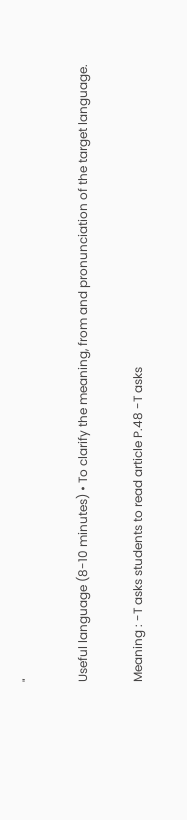"

Useful language (8-10 minutes) • To clarify the meaning, from and pronunciation of the target language.

Meaning : -T asks students to read article P.48 -T asks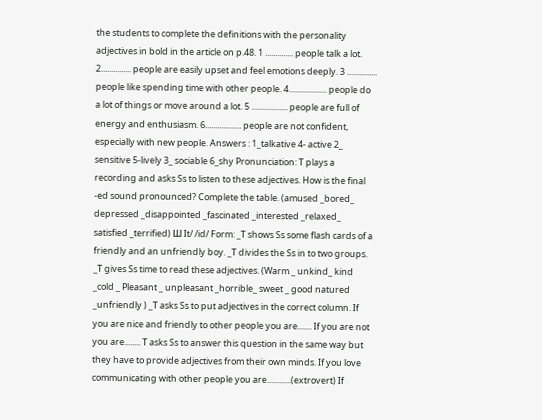the students to complete the definitions with the personality adjectives in bold in the article on p.48. 1 .............. people talk a lot. 2............... people are easily upset and feel emotions deeply. 3 ............... people like spending time with other people. 4................... people do a lot of things or move around a lot. 5 .................. people are full of energy and enthusiasm. 6.................. people are not confident, especially with new people. Answers : 1_talkative 4- active 2_ sensitive 5-lively 3_ sociable 6_shy Pronunciation: T plays a recording and asks Ss to listen to these adjectives. How is the final -ed sound pronounced? Complete the table. (amused _bored_ depressed _disappointed _fascinated _interested _relaxed_ satisfied _terrified) Ш It/ /id/ Form: _T shows Ss some flash cards of a friendly and an unfriendly boy. _T divides the Ss in to two groups. _T gives Ss time to read these adjectives. (Warm _ unkind_ kind _cold _ Pleasant _ unpleasant _horrible_ sweet _ good natured _unfriendly ) _T asks Ss to put adjectives in the correct column. If you are nice and friendly to other people you are....... If you are not you are........ T asks Ss to answer this question in the same way but they have to provide adjectives from their own minds. If you love communicating with other people you are............(extrovert) If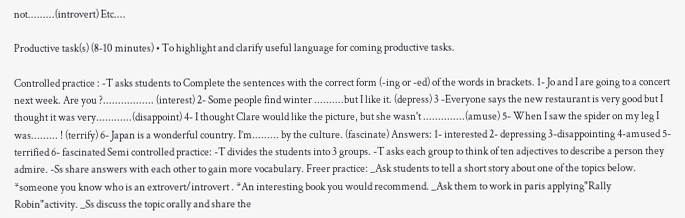not.........(introvert) Etc....

Productive task(s) (8-10 minutes) • To highlight and clarify useful language for coming productive tasks.

Controlled practice : -T asks students to Complete the sentences with the correct form (-ing or -ed) of the words in brackets. 1- Jo and I are going to a concert next week. Are you ?................. (interest) 2- Some people find winter ..........but I like it. (depress) 3 -Everyone says the new restaurant is very good but I thought it was very............(disappoint) 4- I thought Clare would like the picture, but she wasn't ..............(amuse) 5- When I saw the spider on my leg I was......... ! (terrify) 6- Japan is a wonderful country. I’m......... by the culture. (fascinate) Answers: 1- interested 2- depressing 3-disappointing 4-amused 5-terrified 6- fascinated Semi controlled practice: -T divides the students into 3 groups. -T asks each group to think of ten adjectives to describe a person they admire. -Ss share answers with each other to gain more vocabulary. Freer practice: _Ask students to tell a short story about one of the topics below. *someone you know who is an extrovert/introvert . *An interesting book you would recommend. _Ask them to work in paris applying"Rally Robin"activity. _Ss discuss the topic orally and share the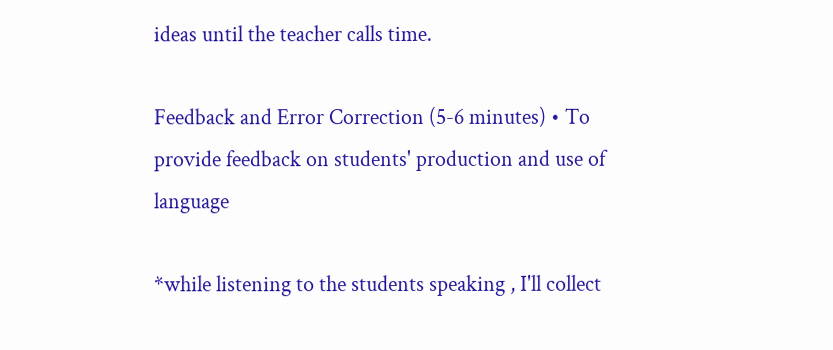ideas until the teacher calls time.

Feedback and Error Correction (5-6 minutes) • To provide feedback on students' production and use of language

*while listening to the students speaking , I'll collect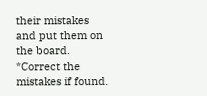their mistakes and put them on the board. *Correct the mistakes if found.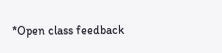*Open class feedback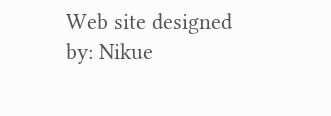Web site designed by: Nikue